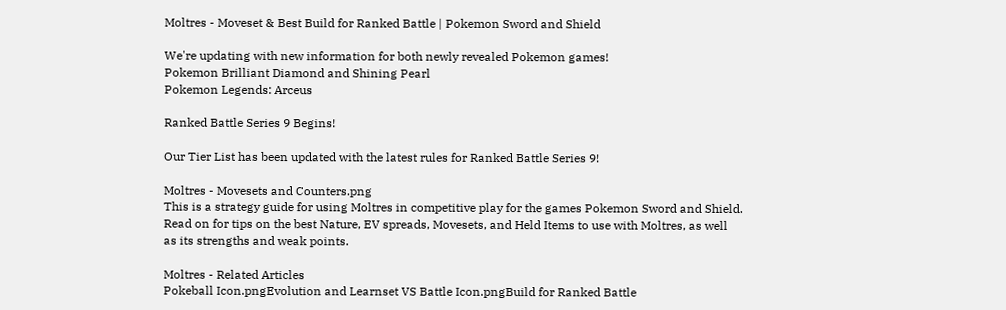Moltres - Moveset & Best Build for Ranked Battle | Pokemon Sword and Shield

We're updating with new information for both newly revealed Pokemon games!
Pokemon Brilliant Diamond and Shining Pearl
Pokemon Legends: Arceus

Ranked Battle Series 9 Begins!

Our Tier List has been updated with the latest rules for Ranked Battle Series 9!

Moltres - Movesets and Counters.png
This is a strategy guide for using Moltres in competitive play for the games Pokemon Sword and Shield. Read on for tips on the best Nature, EV spreads, Movesets, and Held Items to use with Moltres, as well as its strengths and weak points.

Moltres - Related Articles
Pokeball Icon.pngEvolution and Learnset VS Battle Icon.pngBuild for Ranked Battle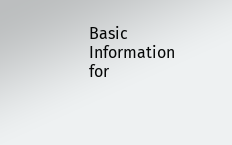Basic Information for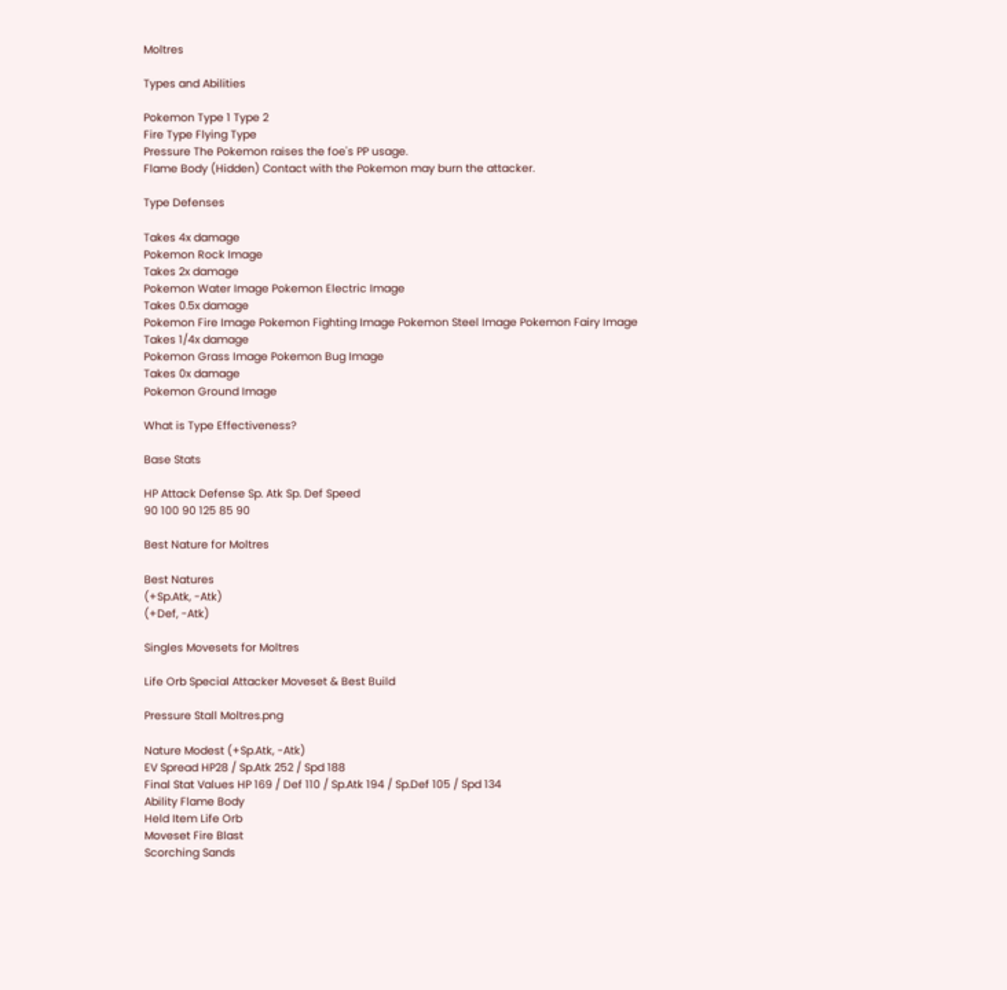Moltres

Types and Abilities

Pokemon Type 1 Type 2
Fire Type Flying Type
Pressure The Pokemon raises the foe's PP usage.
Flame Body (Hidden) Contact with the Pokemon may burn the attacker.

Type Defenses

Takes 4x damage
Pokemon Rock Image
Takes 2x damage
Pokemon Water Image Pokemon Electric Image
Takes 0.5x damage
Pokemon Fire Image Pokemon Fighting Image Pokemon Steel Image Pokemon Fairy Image
Takes 1/4x damage
Pokemon Grass Image Pokemon Bug Image
Takes 0x damage
Pokemon Ground Image

What is Type Effectiveness?

Base Stats

HP Attack Defense Sp. Atk Sp. Def Speed
90 100 90 125 85 90

Best Nature for Moltres

Best Natures
(+Sp.Atk, -Atk)
(+Def, -Atk)

Singles Movesets for Moltres

Life Orb Special Attacker Moveset & Best Build

Pressure Stall Moltres.png

Nature Modest (+Sp.Atk, -Atk)
EV Spread HP28 / Sp.Atk 252 / Spd 188
Final Stat Values HP 169 / Def 110 / Sp.Atk 194 / Sp.Def 105 / Spd 134
Ability Flame Body
Held Item Life Orb
Moveset Fire Blast
Scorching Sands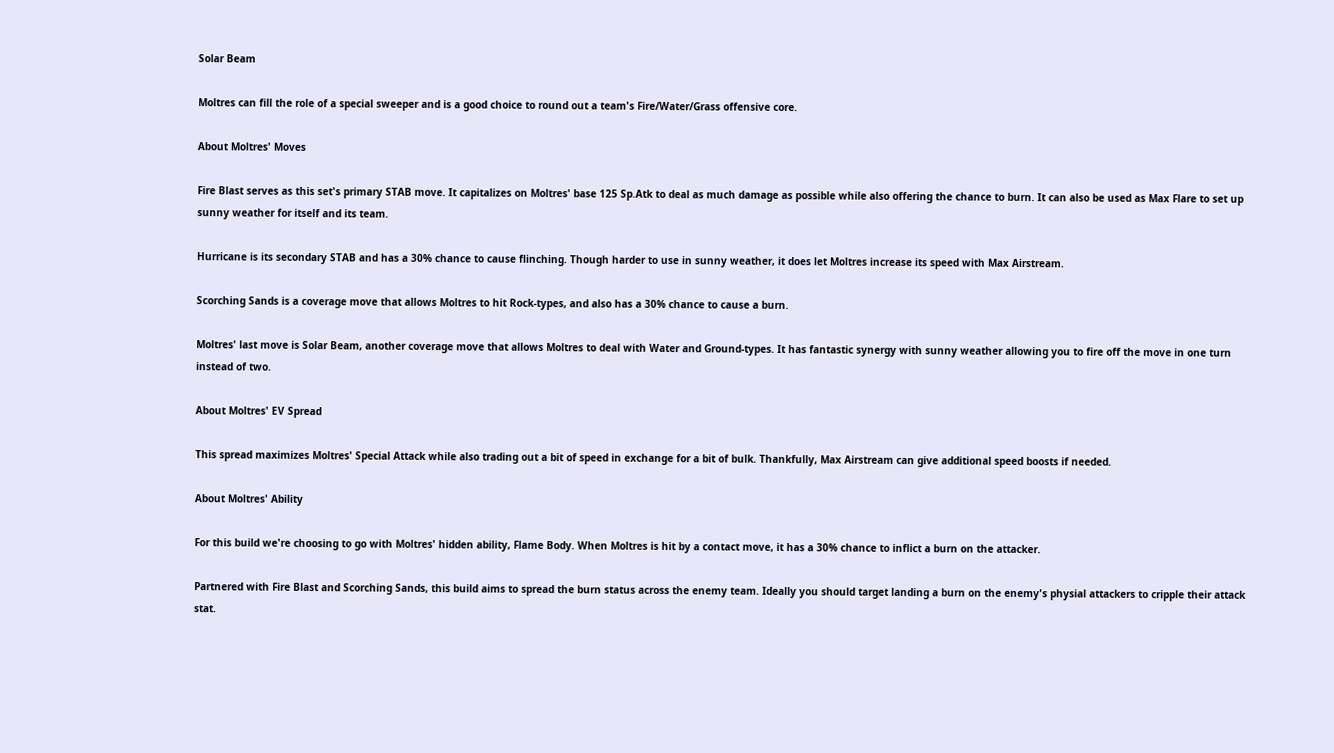Solar Beam

Moltres can fill the role of a special sweeper and is a good choice to round out a team's Fire/Water/Grass offensive core.

About Moltres' Moves

Fire Blast serves as this set's primary STAB move. It capitalizes on Moltres' base 125 Sp.Atk to deal as much damage as possible while also offering the chance to burn. It can also be used as Max Flare to set up sunny weather for itself and its team.

Hurricane is its secondary STAB and has a 30% chance to cause flinching. Though harder to use in sunny weather, it does let Moltres increase its speed with Max Airstream.

Scorching Sands is a coverage move that allows Moltres to hit Rock-types, and also has a 30% chance to cause a burn.

Moltres' last move is Solar Beam, another coverage move that allows Moltres to deal with Water and Ground-types. It has fantastic synergy with sunny weather allowing you to fire off the move in one turn instead of two.

About Moltres' EV Spread

This spread maximizes Moltres' Special Attack while also trading out a bit of speed in exchange for a bit of bulk. Thankfully, Max Airstream can give additional speed boosts if needed.

About Moltres' Ability

For this build we're choosing to go with Moltres' hidden ability, Flame Body. When Moltres is hit by a contact move, it has a 30% chance to inflict a burn on the attacker.

Partnered with Fire Blast and Scorching Sands, this build aims to spread the burn status across the enemy team. Ideally you should target landing a burn on the enemy's physial attackers to cripple their attack stat.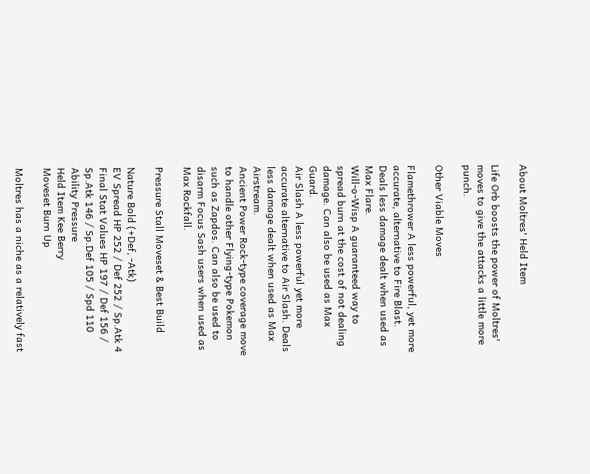About Moltres' Held Item

Life Orb boosts the power of Moltres' moves to give the attacks a little more punch.

Other Viable Moves

Flamethrower A less powerful, yet more accurate, alternative to Fire Blast. Deals less damage dealt when used as Max Flare.
Will-o-Wisp A guaranteed way to spread burn at the cost of not dealing damage. Can also be used as Max Guard.
Air Slash A less powerful yet more accurate alternative to Air Slash. Deals less damage dealt when used as Max Airstream.
Ancient Power Rock-type coverage move to handle other Flying-type Pokemon such as Zapdos. Can also be used to disarm Focus Sash users when used as Max Rockfall.

Pressure Stall Moveset & Best Build

Nature Bold (+Def, -Atk)
EV Spread HP 252 / Def 252 / Sp.Atk 4
Final Stat Values HP 197 / Def 156 / Sp.Atk 146 / Sp.Def 105 / Spd 110
Ability Pressure
Held Item Kee Berry
Moveset Burn Up

Moltres has a niche as a relatively fast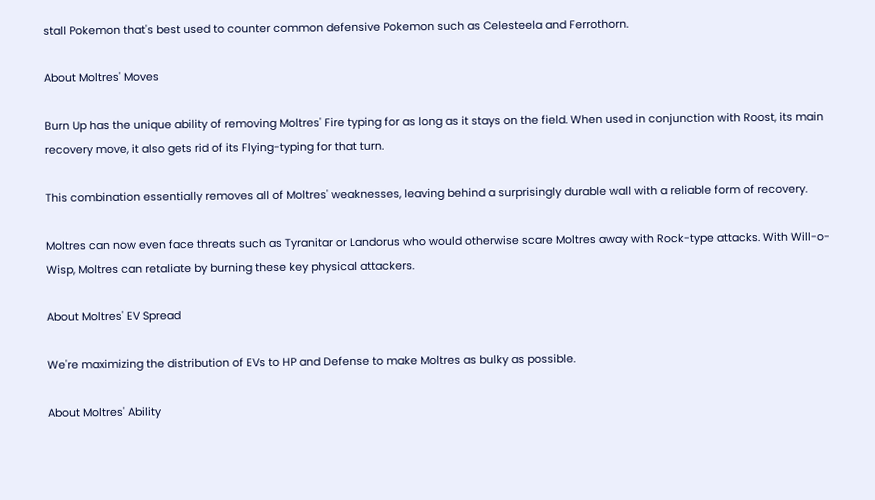stall Pokemon that's best used to counter common defensive Pokemon such as Celesteela and Ferrothorn.

About Moltres' Moves

Burn Up has the unique ability of removing Moltres' Fire typing for as long as it stays on the field. When used in conjunction with Roost, its main recovery move, it also gets rid of its Flying-typing for that turn.

This combination essentially removes all of Moltres' weaknesses, leaving behind a surprisingly durable wall with a reliable form of recovery.

Moltres can now even face threats such as Tyranitar or Landorus who would otherwise scare Moltres away with Rock-type attacks. With Will-o-Wisp, Moltres can retaliate by burning these key physical attackers.

About Moltres' EV Spread

We're maximizing the distribution of EVs to HP and Defense to make Moltres as bulky as possible.

About Moltres' Ability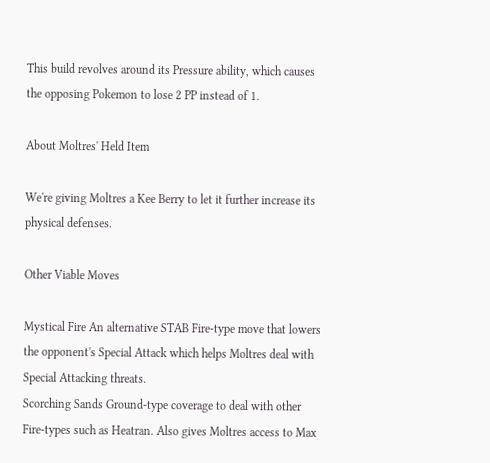This build revolves around its Pressure ability, which causes the opposing Pokemon to lose 2 PP instead of 1.

About Moltres' Held Item

We're giving Moltres a Kee Berry to let it further increase its physical defenses.

Other Viable Moves

Mystical Fire An alternative STAB Fire-type move that lowers the opponent's Special Attack which helps Moltres deal with Special Attacking threats.
Scorching Sands Ground-type coverage to deal with other Fire-types such as Heatran. Also gives Moltres access to Max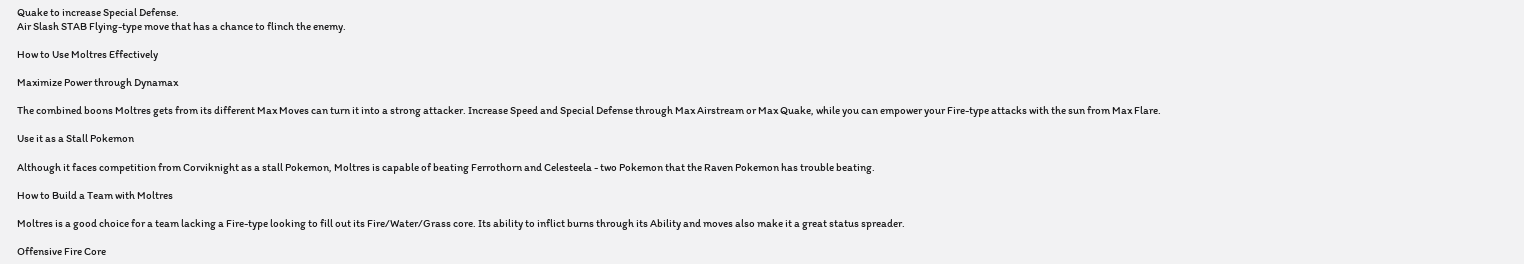Quake to increase Special Defense.
Air Slash STAB Flying-type move that has a chance to flinch the enemy.

How to Use Moltres Effectively

Maximize Power through Dynamax

The combined boons Moltres gets from its different Max Moves can turn it into a strong attacker. Increase Speed and Special Defense through Max Airstream or Max Quake, while you can empower your Fire-type attacks with the sun from Max Flare.

Use it as a Stall Pokemon

Although it faces competition from Corviknight as a stall Pokemon, Moltres is capable of beating Ferrothorn and Celesteela - two Pokemon that the Raven Pokemon has trouble beating.

How to Build a Team with Moltres

Moltres is a good choice for a team lacking a Fire-type looking to fill out its Fire/Water/Grass core. Its ability to inflict burns through its Ability and moves also make it a great status spreader.

Offensive Fire Core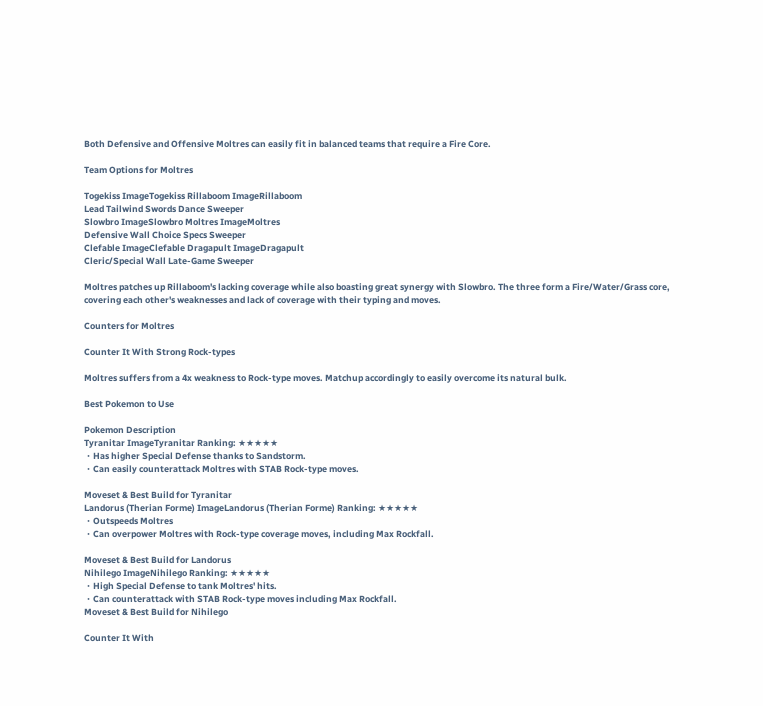Both Defensive and Offensive Moltres can easily fit in balanced teams that require a Fire Core.

Team Options for Moltres

Togekiss ImageTogekiss Rillaboom ImageRillaboom
Lead Tailwind Swords Dance Sweeper
Slowbro ImageSlowbro Moltres ImageMoltres
Defensive Wall Choice Specs Sweeper
Clefable ImageClefable Dragapult ImageDragapult
Cleric/Special Wall Late-Game Sweeper

Moltres patches up Rillaboom's lacking coverage while also boasting great synergy with Slowbro. The three form a Fire/Water/Grass core, covering each other's weaknesses and lack of coverage with their typing and moves.

Counters for Moltres

Counter It With Strong Rock-types

Moltres suffers from a 4x weakness to Rock-type moves. Matchup accordingly to easily overcome its natural bulk.

Best Pokemon to Use

Pokemon Description
Tyranitar ImageTyranitar Ranking: ★★★★★
・Has higher Special Defense thanks to Sandstorm.
・Can easily counterattack Moltres with STAB Rock-type moves.

Moveset & Best Build for Tyranitar
Landorus (Therian Forme) ImageLandorus (Therian Forme) Ranking: ★★★★★
・Outspeeds Moltres
・Can overpower Moltres with Rock-type coverage moves, including Max Rockfall.

Moveset & Best Build for Landorus
Nihilego ImageNihilego Ranking: ★★★★★
・High Special Defense to tank Moltres' hits.
・Can counterattack with STAB Rock-type moves including Max Rockfall.
Moveset & Best Build for Nihilego

Counter It With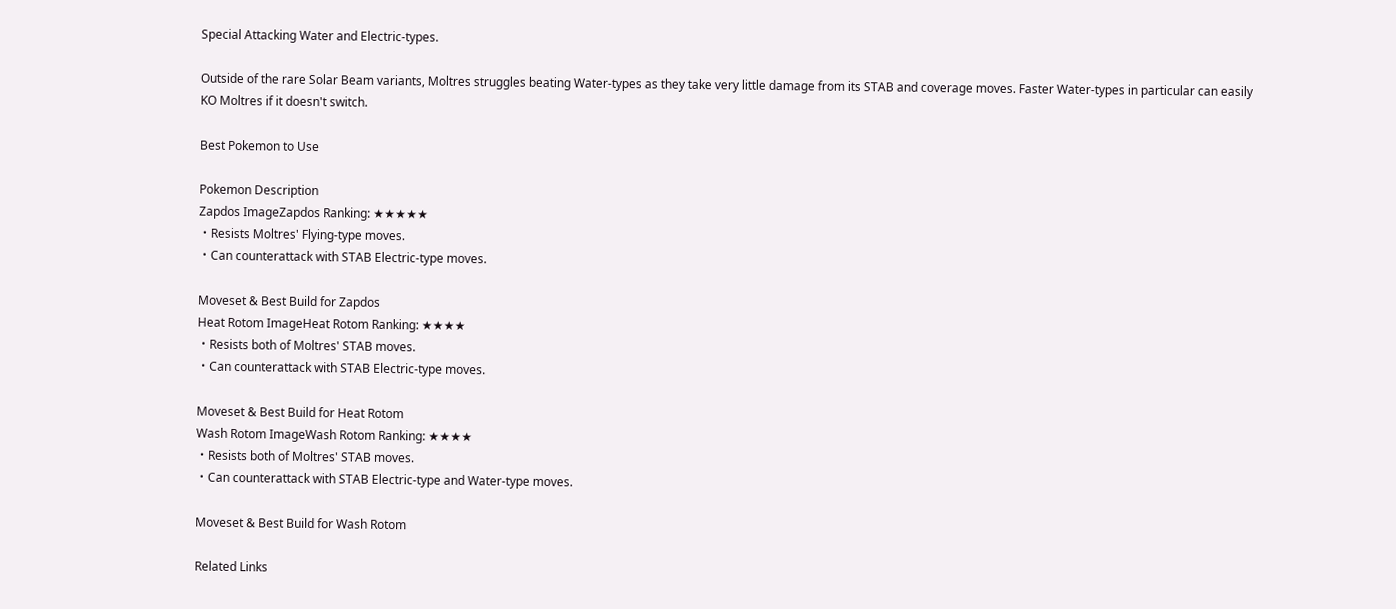Special Attacking Water and Electric-types.

Outside of the rare Solar Beam variants, Moltres struggles beating Water-types as they take very little damage from its STAB and coverage moves. Faster Water-types in particular can easily KO Moltres if it doesn't switch.

Best Pokemon to Use

Pokemon Description
Zapdos ImageZapdos Ranking: ★★★★★
・Resists Moltres' Flying-type moves.
・Can counterattack with STAB Electric-type moves.

Moveset & Best Build for Zapdos
Heat Rotom ImageHeat Rotom Ranking: ★★★★
・Resists both of Moltres' STAB moves.
・Can counterattack with STAB Electric-type moves.

Moveset & Best Build for Heat Rotom
Wash Rotom ImageWash Rotom Ranking: ★★★★
・Resists both of Moltres' STAB moves.
・Can counterattack with STAB Electric-type and Water-type moves.

Moveset & Best Build for Wash Rotom

Related Links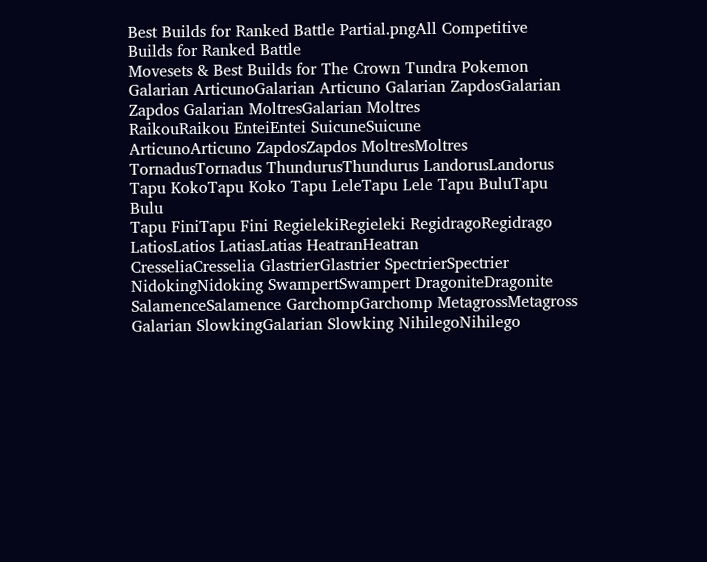Best Builds for Ranked Battle Partial.pngAll Competitive Builds for Ranked Battle
Movesets & Best Builds for The Crown Tundra Pokemon
Galarian ArticunoGalarian Articuno Galarian ZapdosGalarian Zapdos Galarian MoltresGalarian Moltres
RaikouRaikou EnteiEntei SuicuneSuicune
ArticunoArticuno ZapdosZapdos MoltresMoltres
TornadusTornadus ThundurusThundurus LandorusLandorus
Tapu KokoTapu Koko Tapu LeleTapu Lele Tapu BuluTapu Bulu
Tapu FiniTapu Fini RegielekiRegieleki RegidragoRegidrago
LatiosLatios LatiasLatias HeatranHeatran
CresseliaCresselia GlastrierGlastrier SpectrierSpectrier
NidokingNidoking SwampertSwampert DragoniteDragonite
SalamenceSalamence GarchompGarchomp MetagrossMetagross
Galarian SlowkingGalarian Slowking NihilegoNihilego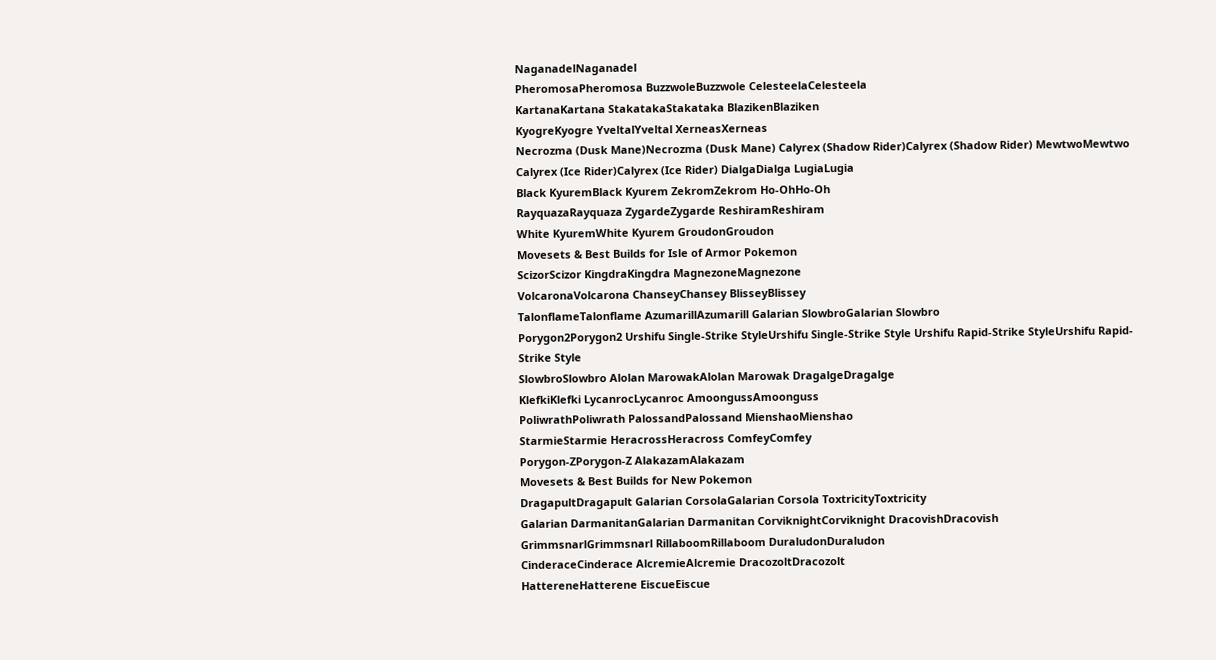NaganadelNaganadel
PheromosaPheromosa BuzzwoleBuzzwole CelesteelaCelesteela
KartanaKartana StakatakaStakataka BlazikenBlaziken
KyogreKyogre YveltalYveltal XerneasXerneas
Necrozma (Dusk Mane)Necrozma (Dusk Mane) Calyrex (Shadow Rider)Calyrex (Shadow Rider) MewtwoMewtwo
Calyrex (Ice Rider)Calyrex (Ice Rider) DialgaDialga LugiaLugia
Black KyuremBlack Kyurem ZekromZekrom Ho-OhHo-Oh
RayquazaRayquaza ZygardeZygarde ReshiramReshiram
White KyuremWhite Kyurem GroudonGroudon
Movesets & Best Builds for Isle of Armor Pokemon
ScizorScizor KingdraKingdra MagnezoneMagnezone
VolcaronaVolcarona ChanseyChansey BlisseyBlissey
TalonflameTalonflame AzumarillAzumarill Galarian SlowbroGalarian Slowbro
Porygon2Porygon2 Urshifu Single-Strike StyleUrshifu Single-Strike Style Urshifu Rapid-Strike StyleUrshifu Rapid-Strike Style
SlowbroSlowbro Alolan MarowakAlolan Marowak DragalgeDragalge
KlefkiKlefki LycanrocLycanroc AmoongussAmoonguss
PoliwrathPoliwrath PalossandPalossand MienshaoMienshao
StarmieStarmie HeracrossHeracross ComfeyComfey
Porygon-ZPorygon-Z AlakazamAlakazam
Movesets & Best Builds for New Pokemon
DragapultDragapult Galarian CorsolaGalarian Corsola ToxtricityToxtricity
Galarian DarmanitanGalarian Darmanitan CorviknightCorviknight DracovishDracovish
GrimmsnarlGrimmsnarl RillaboomRillaboom DuraludonDuraludon
CinderaceCinderace AlcremieAlcremie DracozoltDracozolt
HattereneHatterene EiscueEiscue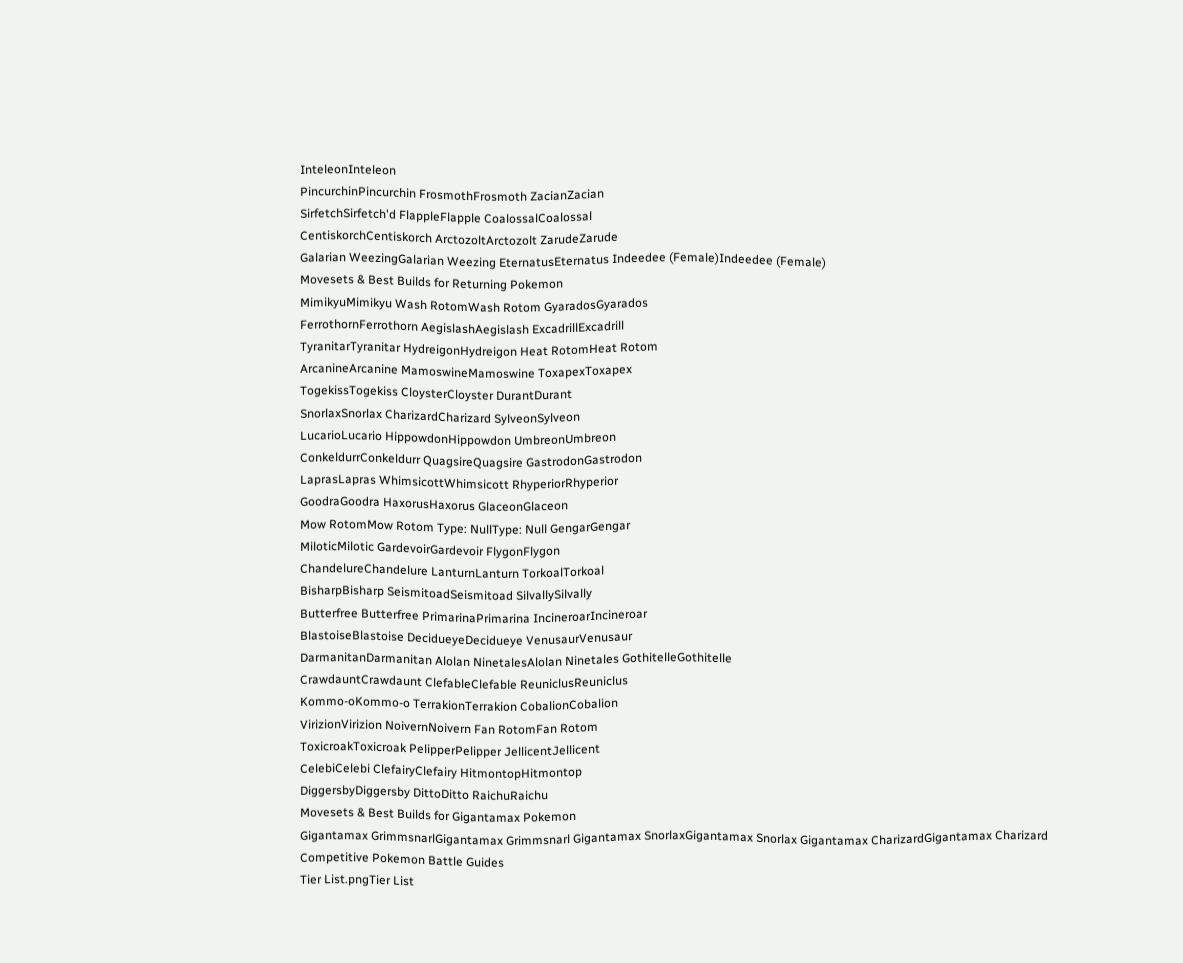InteleonInteleon
PincurchinPincurchin FrosmothFrosmoth ZacianZacian
SirfetchSirfetch'd FlappleFlapple CoalossalCoalossal
CentiskorchCentiskorch ArctozoltArctozolt ZarudeZarude
Galarian WeezingGalarian Weezing EternatusEternatus Indeedee (Female)Indeedee (Female)
Movesets & Best Builds for Returning Pokemon
MimikyuMimikyu Wash RotomWash Rotom GyaradosGyarados
FerrothornFerrothorn AegislashAegislash ExcadrillExcadrill
TyranitarTyranitar HydreigonHydreigon Heat RotomHeat Rotom
ArcanineArcanine MamoswineMamoswine ToxapexToxapex
TogekissTogekiss CloysterCloyster DurantDurant
SnorlaxSnorlax CharizardCharizard SylveonSylveon
LucarioLucario HippowdonHippowdon UmbreonUmbreon
ConkeldurrConkeldurr QuagsireQuagsire GastrodonGastrodon
LaprasLapras WhimsicottWhimsicott RhyperiorRhyperior
GoodraGoodra HaxorusHaxorus GlaceonGlaceon
Mow RotomMow Rotom Type: NullType: Null GengarGengar
MiloticMilotic GardevoirGardevoir FlygonFlygon
ChandelureChandelure LanturnLanturn TorkoalTorkoal
BisharpBisharp SeismitoadSeismitoad SilvallySilvally
Butterfree Butterfree PrimarinaPrimarina IncineroarIncineroar
BlastoiseBlastoise DecidueyeDecidueye VenusaurVenusaur
DarmanitanDarmanitan Alolan NinetalesAlolan Ninetales GothitelleGothitelle
CrawdauntCrawdaunt ClefableClefable ReuniclusReuniclus
Kommo-oKommo-o TerrakionTerrakion CobalionCobalion
VirizionVirizion NoivernNoivern Fan RotomFan Rotom
ToxicroakToxicroak PelipperPelipper JellicentJellicent
CelebiCelebi ClefairyClefairy HitmontopHitmontop
DiggersbyDiggersby DittoDitto RaichuRaichu
Movesets & Best Builds for Gigantamax Pokemon
Gigantamax GrimmsnarlGigantamax Grimmsnarl Gigantamax SnorlaxGigantamax Snorlax Gigantamax CharizardGigantamax Charizard
Competitive Pokemon Battle Guides
Tier List.pngTier List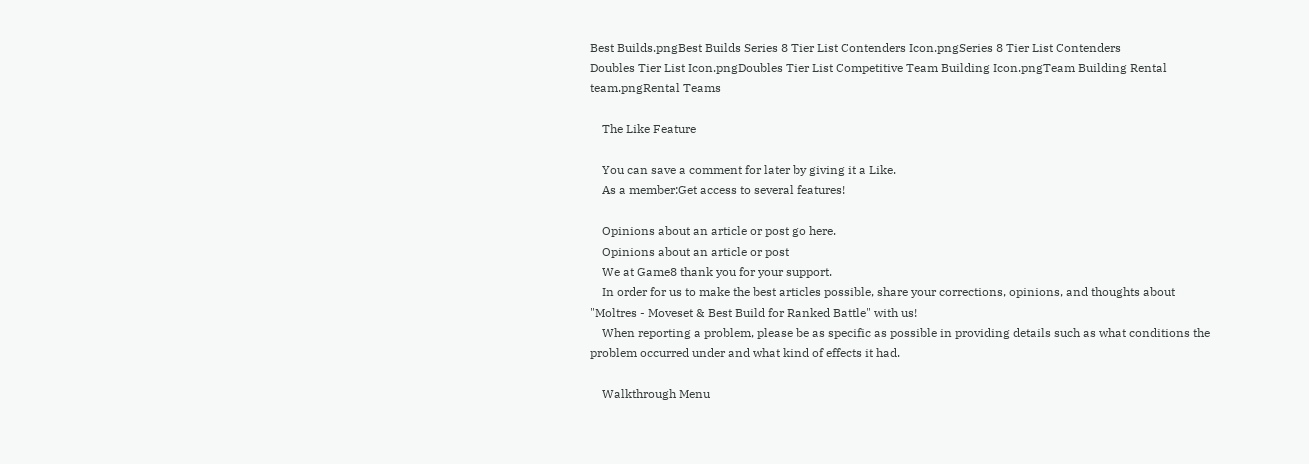Best Builds.pngBest Builds Series 8 Tier List Contenders Icon.pngSeries 8 Tier List Contenders
Doubles Tier List Icon.pngDoubles Tier List Competitive Team Building Icon.pngTeam Building Rental team.pngRental Teams

    The Like Feature

    You can save a comment for later by giving it a Like.
    As a member:Get access to several features!

    Opinions about an article or post go here.
    Opinions about an article or post
    We at Game8 thank you for your support.
    In order for us to make the best articles possible, share your corrections, opinions, and thoughts about "Moltres - Moveset & Best Build for Ranked Battle" with us!
    When reporting a problem, please be as specific as possible in providing details such as what conditions the problem occurred under and what kind of effects it had.

    Walkthrough Menu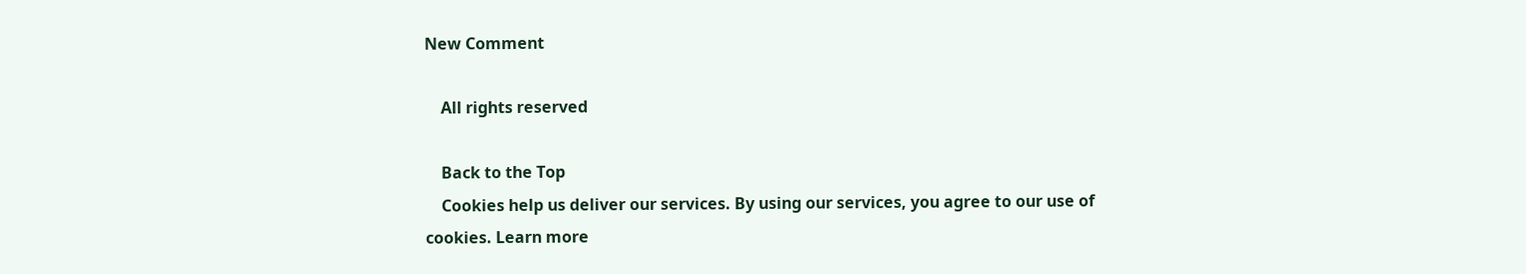New Comment

    All rights reserved

    Back to the Top
    Cookies help us deliver our services. By using our services, you agree to our use of cookies. Learn more